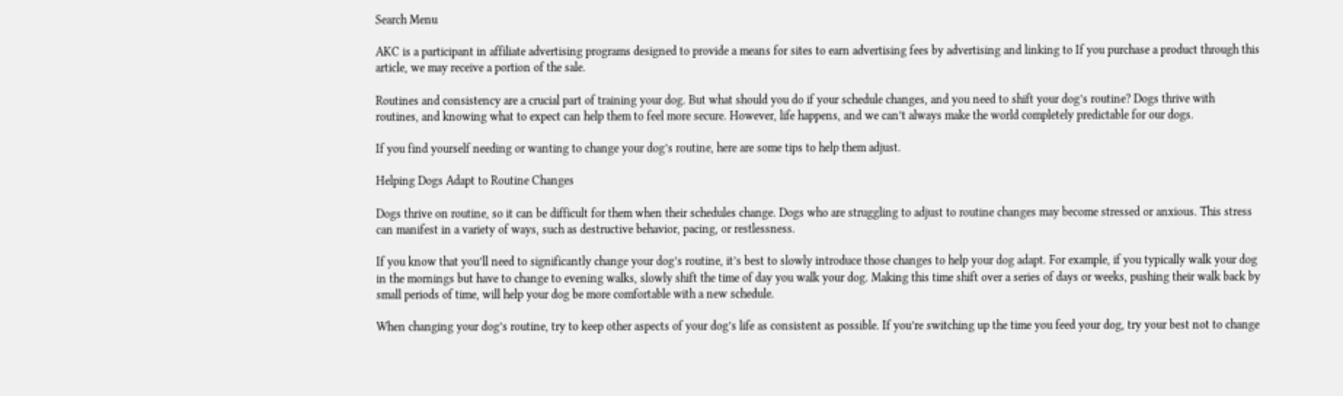Search Menu

AKC is a participant in affiliate advertising programs designed to provide a means for sites to earn advertising fees by advertising and linking to If you purchase a product through this article, we may receive a portion of the sale.

Routines and consistency are a crucial part of training your dog. But what should you do if your schedule changes, and you need to shift your dog’s routine? Dogs thrive with routines, and knowing what to expect can help them to feel more secure. However, life happens, and we can’t always make the world completely predictable for our dogs.

If you find yourself needing or wanting to change your dog’s routine, here are some tips to help them adjust.

Helping Dogs Adapt to Routine Changes

Dogs thrive on routine, so it can be difficult for them when their schedules change. Dogs who are struggling to adjust to routine changes may become stressed or anxious. This stress can manifest in a variety of ways, such as destructive behavior, pacing, or restlessness.

If you know that you’ll need to significantly change your dog’s routine, it’s best to slowly introduce those changes to help your dog adapt. For example, if you typically walk your dog in the mornings but have to change to evening walks, slowly shift the time of day you walk your dog. Making this time shift over a series of days or weeks, pushing their walk back by small periods of time, will help your dog be more comfortable with a new schedule.

When changing your dog’s routine, try to keep other aspects of your dog’s life as consistent as possible. If you’re switching up the time you feed your dog, try your best not to change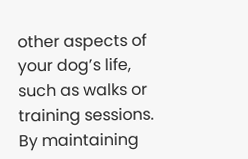other aspects of your dog’s life, such as walks or training sessions. By maintaining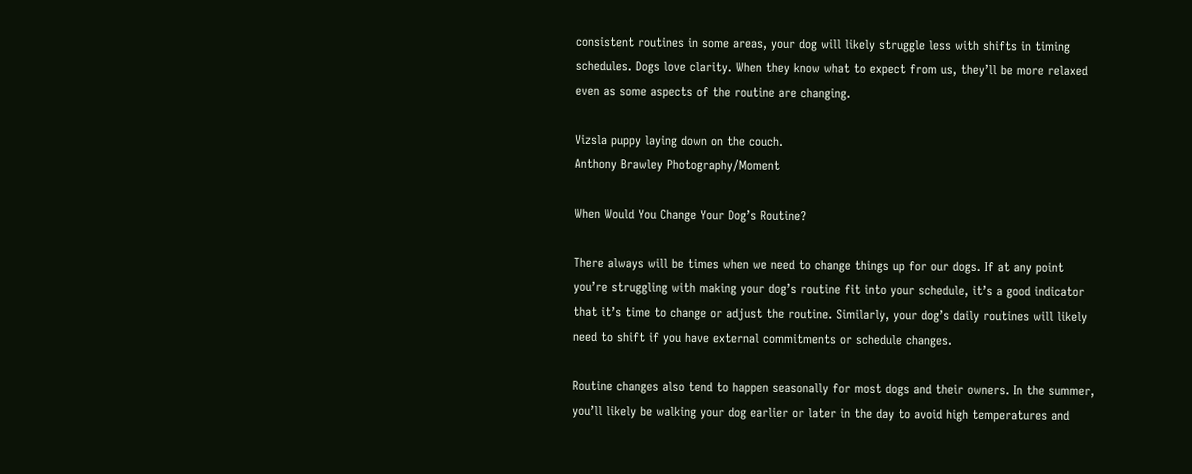consistent routines in some areas, your dog will likely struggle less with shifts in timing schedules. Dogs love clarity. When they know what to expect from us, they’ll be more relaxed even as some aspects of the routine are changing.

Vizsla puppy laying down on the couch.
Anthony Brawley Photography/Moment

When Would You Change Your Dog’s Routine?

There always will be times when we need to change things up for our dogs. If at any point you’re struggling with making your dog’s routine fit into your schedule, it’s a good indicator that it’s time to change or adjust the routine. Similarly, your dog’s daily routines will likely need to shift if you have external commitments or schedule changes.

Routine changes also tend to happen seasonally for most dogs and their owners. In the summer, you’ll likely be walking your dog earlier or later in the day to avoid high temperatures and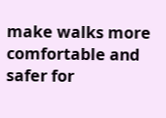make walks more comfortable and safer for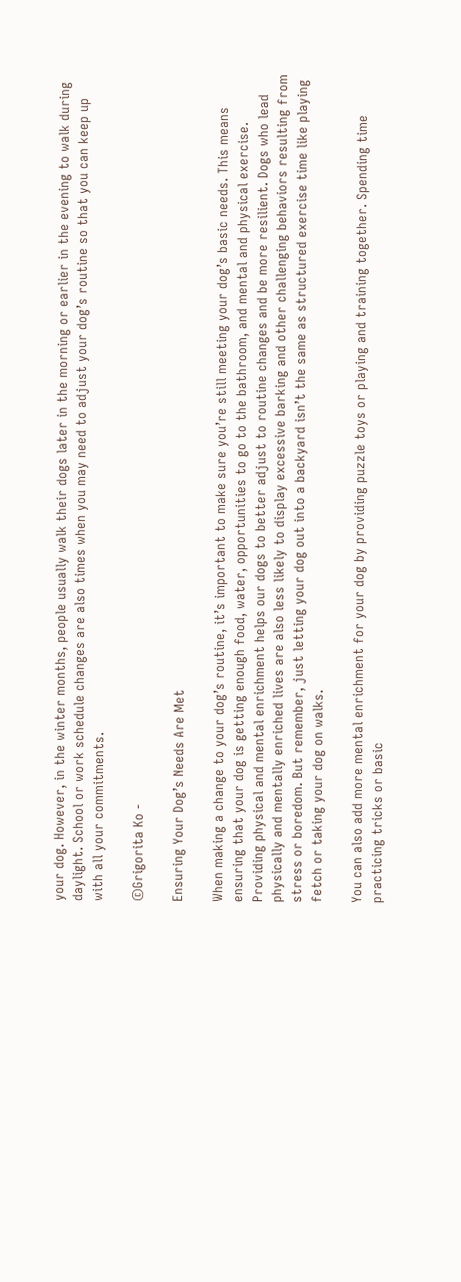your dog. However, in the winter months, people usually walk their dogs later in the morning or earlier in the evening to walk during daylight. School or work schedule changes are also times when you may need to adjust your dog’s routine so that you can keep up with all your commitments.

©Grigorita Ko -

Ensuring Your Dog’s Needs Are Met

When making a change to your dog’s routine, it’s important to make sure you’re still meeting your dog’s basic needs. This means ensuring that your dog is getting enough food, water, opportunities to go to the bathroom, and mental and physical exercise. Providing physical and mental enrichment helps our dogs to better adjust to routine changes and be more resilient. Dogs who lead physically and mentally enriched lives are also less likely to display excessive barking and other challenging behaviors resulting from stress or boredom. But remember, just letting your dog out into a backyard isn’t the same as structured exercise time like playing fetch or taking your dog on walks.

You can also add more mental enrichment for your dog by providing puzzle toys or playing and training together. Spending time practicing tricks or basic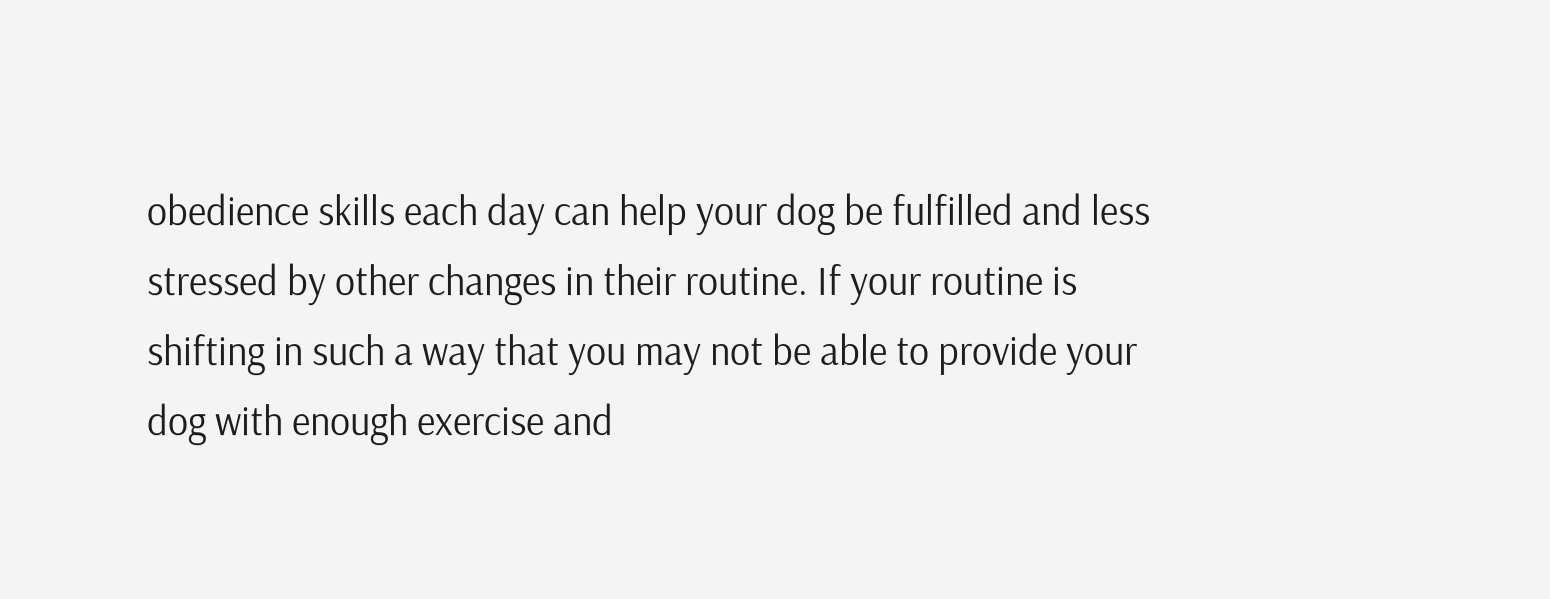obedience skills each day can help your dog be fulfilled and less stressed by other changes in their routine. If your routine is shifting in such a way that you may not be able to provide your dog with enough exercise and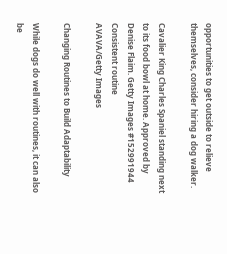opportunities to get outside to relieve themselves, consider hiring a dog walker.

Cavalier King Charles Spaniel standing next to its food bowl at home. Approved by Denise Flaim. Getty Images #152991944 Consistent routine
AVAVA/Getty Images

Changing Routines to Build Adaptability

While dogs do well with routines, it can also be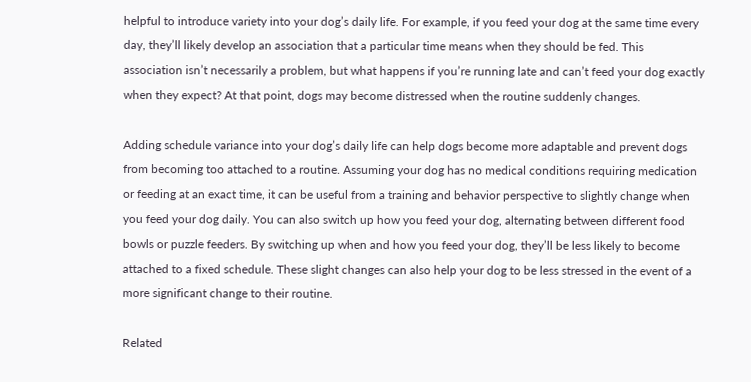helpful to introduce variety into your dog’s daily life. For example, if you feed your dog at the same time every day, they’ll likely develop an association that a particular time means when they should be fed. This association isn’t necessarily a problem, but what happens if you’re running late and can’t feed your dog exactly when they expect? At that point, dogs may become distressed when the routine suddenly changes.

Adding schedule variance into your dog’s daily life can help dogs become more adaptable and prevent dogs from becoming too attached to a routine. Assuming your dog has no medical conditions requiring medication or feeding at an exact time, it can be useful from a training and behavior perspective to slightly change when you feed your dog daily. You can also switch up how you feed your dog, alternating between different food bowls or puzzle feeders. By switching up when and how you feed your dog, they’ll be less likely to become attached to a fixed schedule. These slight changes can also help your dog to be less stressed in the event of a more significant change to their routine.

Related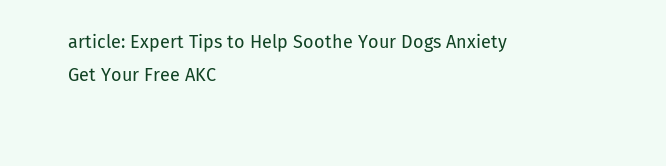article: Expert Tips to Help Soothe Your Dogs Anxiety
Get Your Free AKC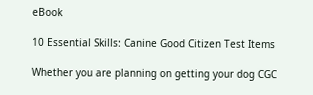eBook

10 Essential Skills: Canine Good Citizen Test Items

Whether you are planning on getting your dog CGC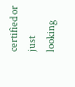certified or just looking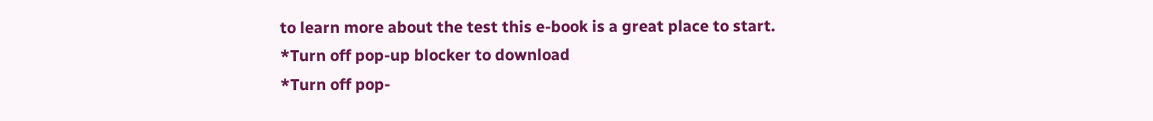to learn more about the test this e-book is a great place to start.
*Turn off pop-up blocker to download
*Turn off pop-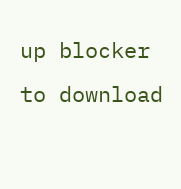up blocker to download